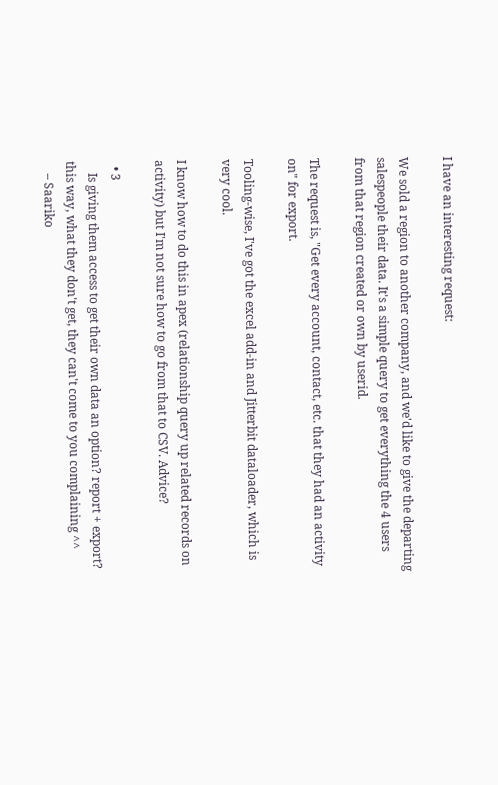I have an interesting request:

We sold a region to another company, and we'd like to give the departing salespeople their data. It's a simple query to get everything the 4 users from that region created or own by userid.

The request is, "Get every account, contact, etc. that they had an activity on" for export.

Tooling-wise, I've got the excel add-in and Jitterbit dataloader, which is very cool.

I know how to do this in apex (relationship query up related records on activity) but I'm not sure how to go from that to CSV. Advice?

  • 3
    Is giving them access to get their own data an option? report + export? this way, what they don't get, they can't come to you complaining ^^
    – Saariko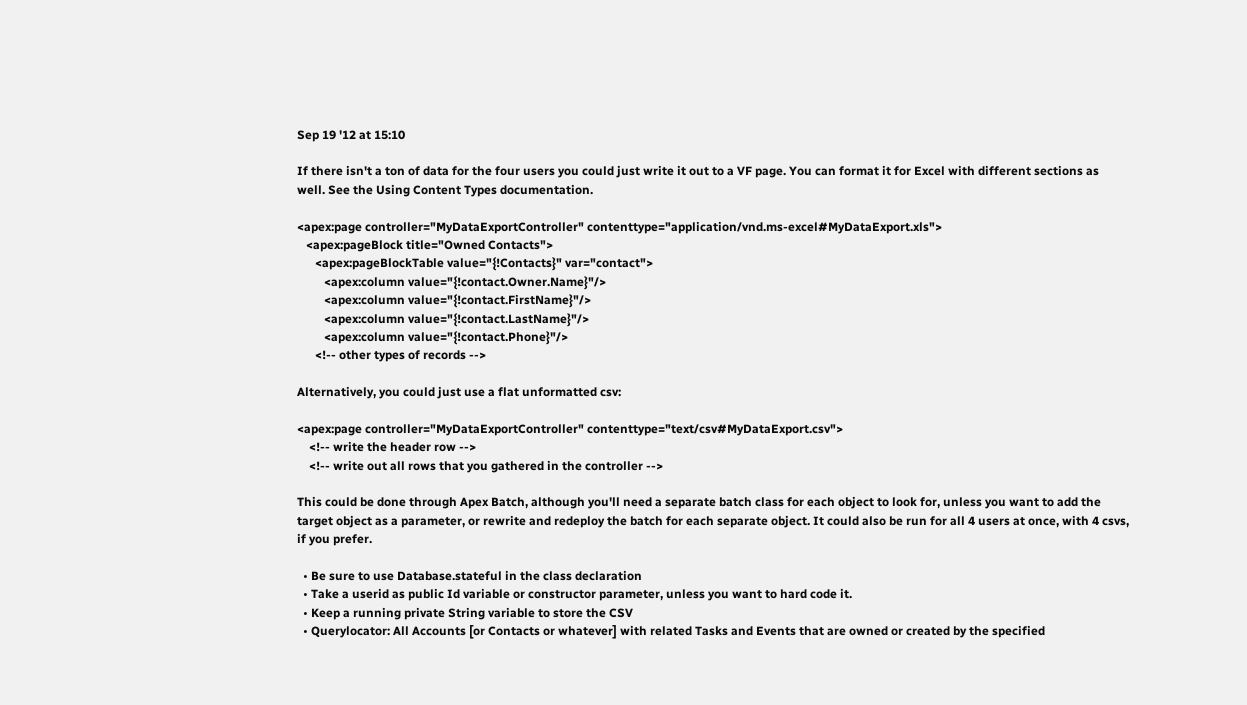Sep 19 '12 at 15:10

If there isn't a ton of data for the four users you could just write it out to a VF page. You can format it for Excel with different sections as well. See the Using Content Types documentation.

<apex:page controller="MyDataExportController" contenttype="application/vnd.ms-excel#MyDataExport.xls">
   <apex:pageBlock title="Owned Contacts">
      <apex:pageBlockTable value="{!Contacts}" var="contact">
         <apex:column value="{!contact.Owner.Name}"/>
         <apex:column value="{!contact.FirstName}"/>
         <apex:column value="{!contact.LastName}"/>
         <apex:column value="{!contact.Phone}"/>
      <!-- other types of records -->

Alternatively, you could just use a flat unformatted csv:

<apex:page controller="MyDataExportController" contenttype="text/csv#MyDataExport.csv">
    <!-- write the header row -->
    <!-- write out all rows that you gathered in the controller -->

This could be done through Apex Batch, although you'll need a separate batch class for each object to look for, unless you want to add the target object as a parameter, or rewrite and redeploy the batch for each separate object. It could also be run for all 4 users at once, with 4 csvs, if you prefer.

  • Be sure to use Database.stateful in the class declaration
  • Take a userid as public Id variable or constructor parameter, unless you want to hard code it.
  • Keep a running private String variable to store the CSV
  • Querylocator: All Accounts [or Contacts or whatever] with related Tasks and Events that are owned or created by the specified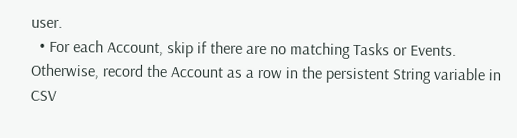user.
  • For each Account, skip if there are no matching Tasks or Events. Otherwise, record the Account as a row in the persistent String variable in CSV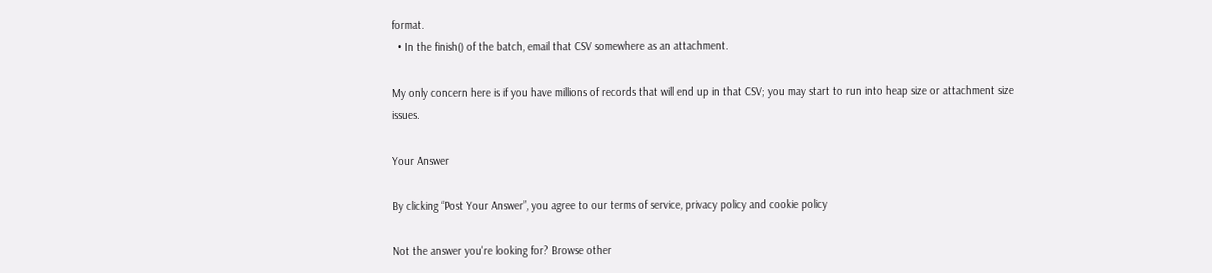format.
  • In the finish() of the batch, email that CSV somewhere as an attachment.

My only concern here is if you have millions of records that will end up in that CSV; you may start to run into heap size or attachment size issues.

Your Answer

By clicking “Post Your Answer”, you agree to our terms of service, privacy policy and cookie policy

Not the answer you're looking for? Browse other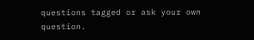questions tagged or ask your own question.